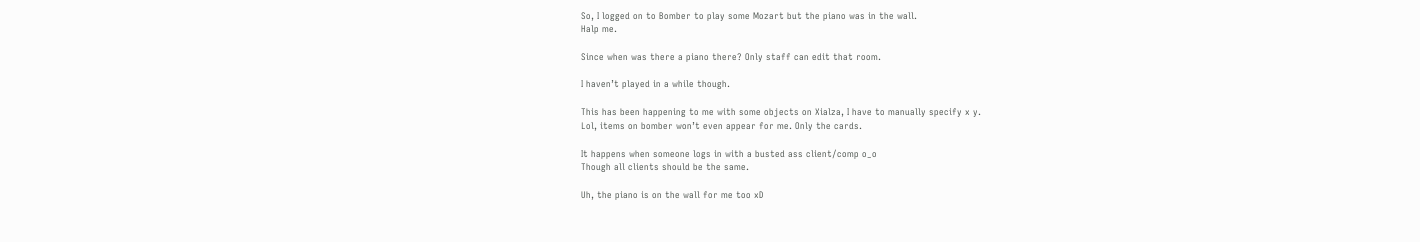So, I logged on to Bomber to play some Mozart but the piano was in the wall.
Halp me.

Since when was there a piano there? Only staff can edit that room.

I haven’t played in a while though.

This has been happening to me with some objects on Xialza, I have to manually specify x y.
Lol, items on bomber won’t even appear for me. Only the cards.

It happens when someone logs in with a busted ass client/comp o_o
Though all clients should be the same.

Uh, the piano is on the wall for me too xD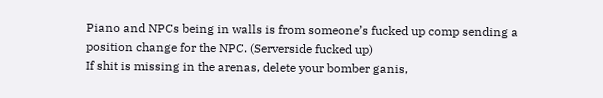Piano and NPCs being in walls is from someone’s fucked up comp sending a position change for the NPC. (Serverside fucked up)
If shit is missing in the arenas, delete your bomber ganis,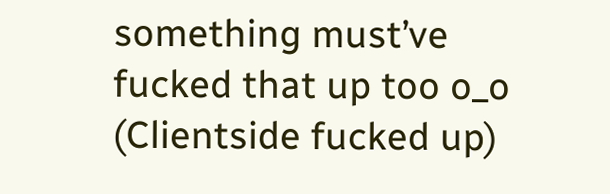something must’ve fucked that up too o_o (Clientside fucked up)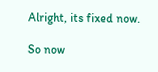Alright, its fixed now.

So now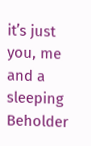it’s just you, me and a sleeping Beholder